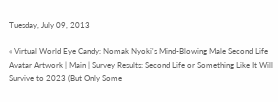Tuesday, July 09, 2013

« Virtual World Eye Candy: Nomak Nyoki's Mind-Blowing Male Second Life Avatar Artwork | Main | Survey Results: Second Life or Something Like It Will Survive to 2023 (But Only Some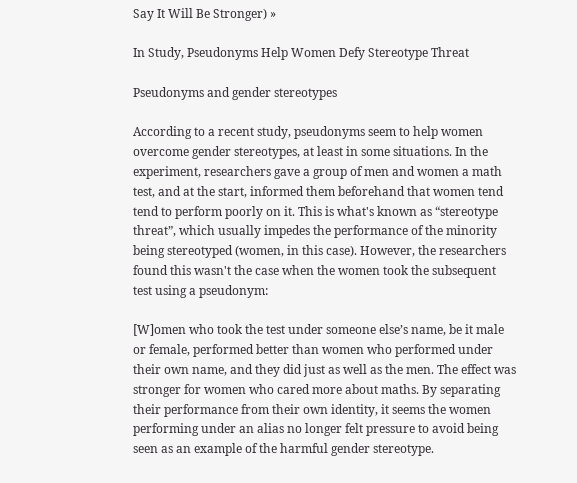Say It Will Be Stronger) »

In Study, Pseudonyms Help Women Defy Stereotype Threat

Pseudonyms and gender stereotypes

According to a recent study, pseudonyms seem to help women overcome gender stereotypes, at least in some situations. In the experiment, researchers gave a group of men and women a math test, and at the start, informed them beforehand that women tend tend to perform poorly on it. This is what's known as “stereotype threat”, which usually impedes the performance of the minority being stereotyped (women, in this case). However, the researchers found this wasn't the case when the women took the subsequent test using a pseudonym:

[W]omen who took the test under someone else’s name, be it male or female, performed better than women who performed under their own name, and they did just as well as the men. The effect was stronger for women who cared more about maths. By separating their performance from their own identity, it seems the women performing under an alias no longer felt pressure to avoid being seen as an example of the harmful gender stereotype.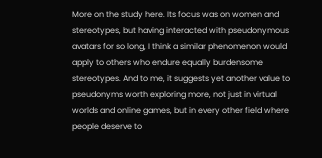More on the study here. Its focus was on women and stereotypes, but having interacted with pseudonymous avatars for so long, I think a similar phenomenon would apply to others who endure equally burdensome stereotypes. And to me, it suggests yet another value to pseudonyms worth exploring more, not just in virtual worlds and online games, but in every other field where people deserve to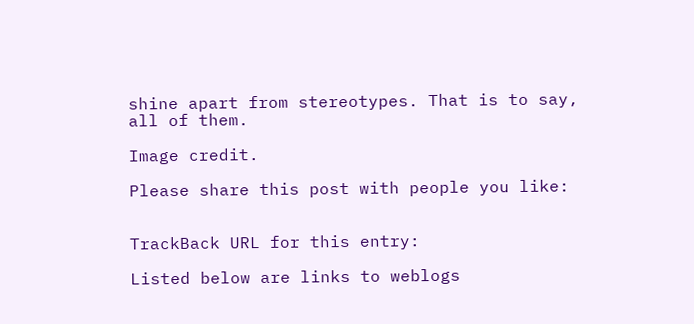shine apart from stereotypes. That is to say, all of them.

Image credit.

Please share this post with people you like:


TrackBack URL for this entry:

Listed below are links to weblogs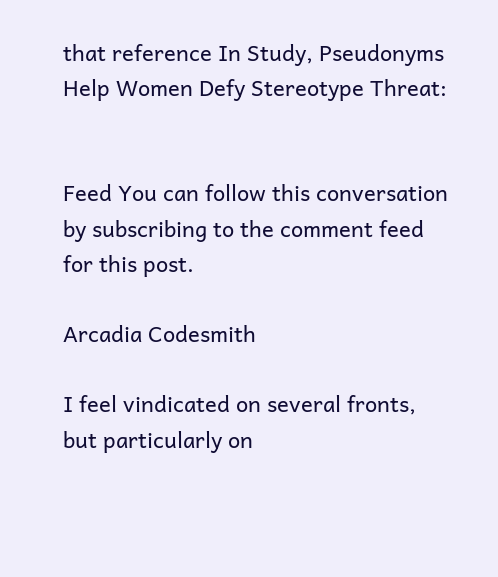that reference In Study, Pseudonyms Help Women Defy Stereotype Threat:


Feed You can follow this conversation by subscribing to the comment feed for this post.

Arcadia Codesmith

I feel vindicated on several fronts, but particularly on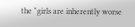the "girls are inherently worse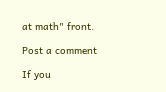at math" front.

Post a comment

If you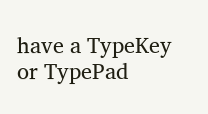have a TypeKey or TypePad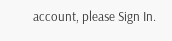account, please Sign In.